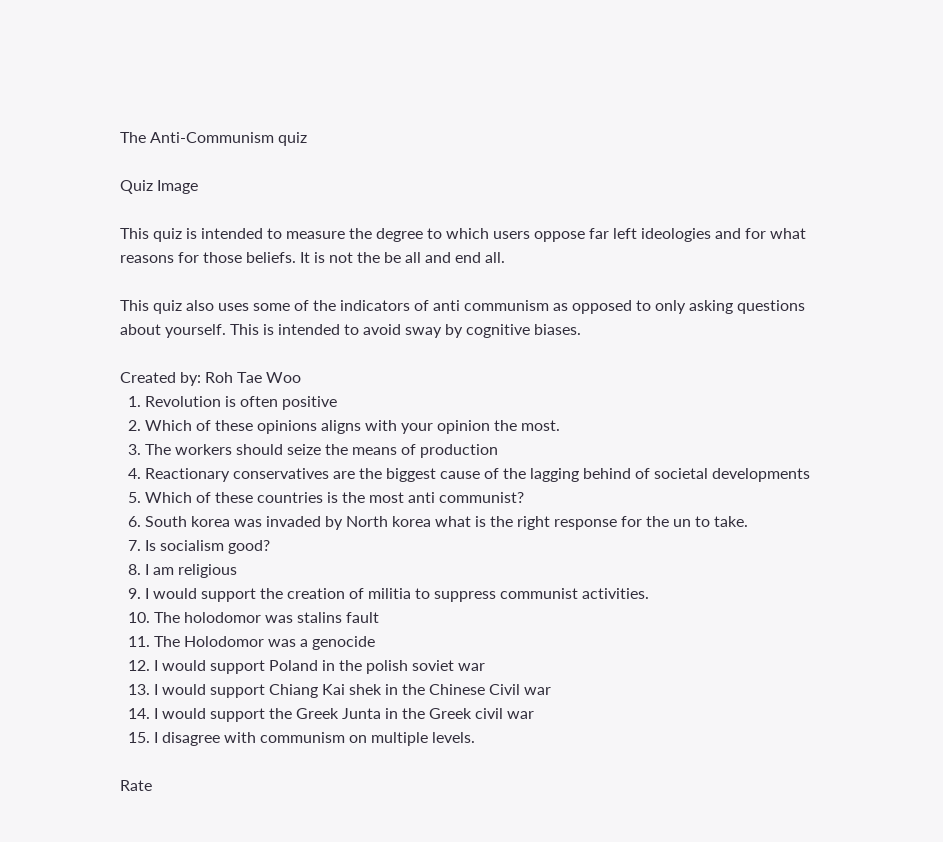The Anti-Communism quiz

Quiz Image

This quiz is intended to measure the degree to which users oppose far left ideologies and for what reasons for those beliefs. It is not the be all and end all.

This quiz also uses some of the indicators of anti communism as opposed to only asking questions about yourself. This is intended to avoid sway by cognitive biases.

Created by: Roh Tae Woo
  1. Revolution is often positive
  2. Which of these opinions aligns with your opinion the most.
  3. The workers should seize the means of production
  4. Reactionary conservatives are the biggest cause of the lagging behind of societal developments
  5. Which of these countries is the most anti communist?
  6. South korea was invaded by North korea what is the right response for the un to take.
  7. Is socialism good?
  8. I am religious
  9. I would support the creation of militia to suppress communist activities.
  10. The holodomor was stalins fault
  11. The Holodomor was a genocide
  12. I would support Poland in the polish soviet war
  13. I would support Chiang Kai shek in the Chinese Civil war
  14. I would support the Greek Junta in the Greek civil war
  15. I disagree with communism on multiple levels.

Rate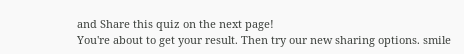and Share this quiz on the next page!
You're about to get your result. Then try our new sharing options. smile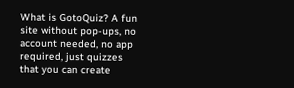What is GotoQuiz? A fun site without pop-ups, no account needed, no app required, just quizzes that you can create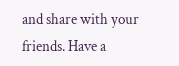and share with your friends. Have a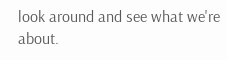look around and see what we're about.